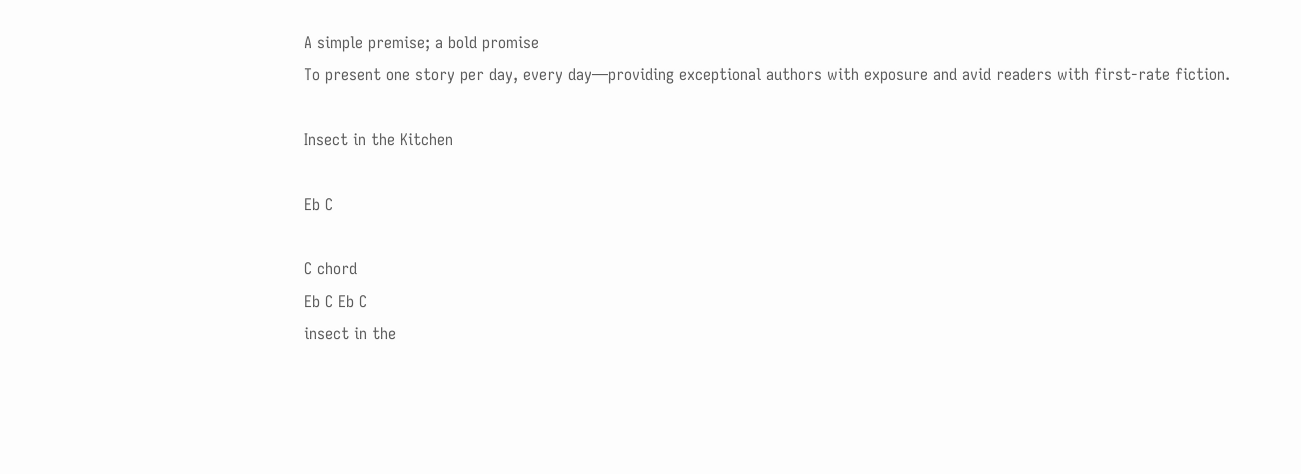A simple premise; a bold promise
To present one story per day, every day—providing exceptional authors with exposure and avid readers with first-rate fiction.

Insect in the Kitchen

Eb C

C chord
Eb C Eb C
insect in the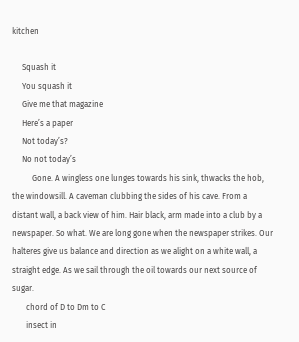kitchen

     Squash it
     You squash it
     Give me that magazine
     Here’s a paper
     Not today’s?
     No not today’s
          Gone. A wingless one lunges towards his sink, thwacks the hob, the windowsill. A caveman clubbing the sides of his cave. From a distant wall, a back view of him. Hair black, arm made into a club by a newspaper. So what. We are long gone when the newspaper strikes. Our halteres give us balance and direction as we alight on a white wall, a straight edge. As we sail through the oil towards our next source of sugar.
       chord of D to Dm to C
       insect in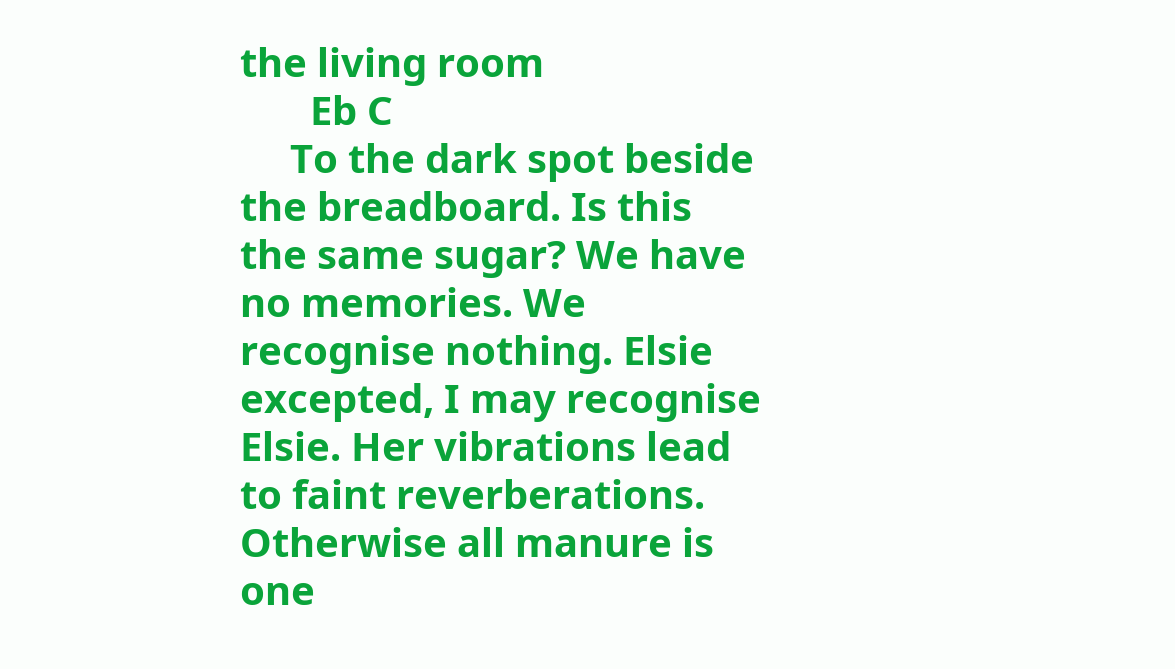the living room
       Eb C
     To the dark spot beside the breadboard. Is this the same sugar? We have no memories. We recognise nothing. Elsie excepted, I may recognise Elsie. Her vibrations lead to faint reverberations. Otherwise all manure is one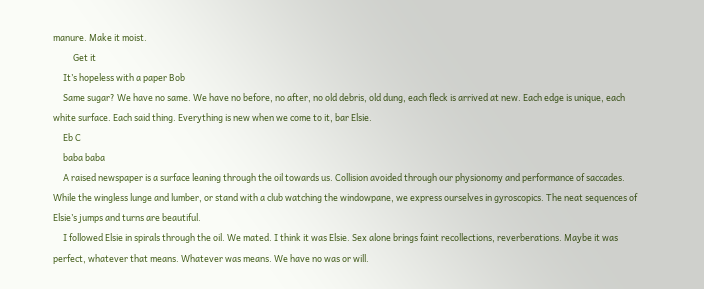manure. Make it moist.
          Get it
     It’s hopeless with a paper Bob
     Same sugar? We have no same. We have no before, no after, no old debris, old dung, each fleck is arrived at new. Each edge is unique, each white surface. Each said thing. Everything is new when we come to it, bar Elsie.
     Eb C
     baba baba
     A raised newspaper is a surface leaning through the oil towards us. Collision avoided through our physionomy and performance of saccades. While the wingless lunge and lumber, or stand with a club watching the windowpane, we express ourselves in gyroscopics. The neat sequences of Elsie’s jumps and turns are beautiful.
     I followed Elsie in spirals through the oil. We mated. I think it was Elsie. Sex alone brings faint recollections, reverberations. Maybe it was perfect, whatever that means. Whatever was means. We have no was or will.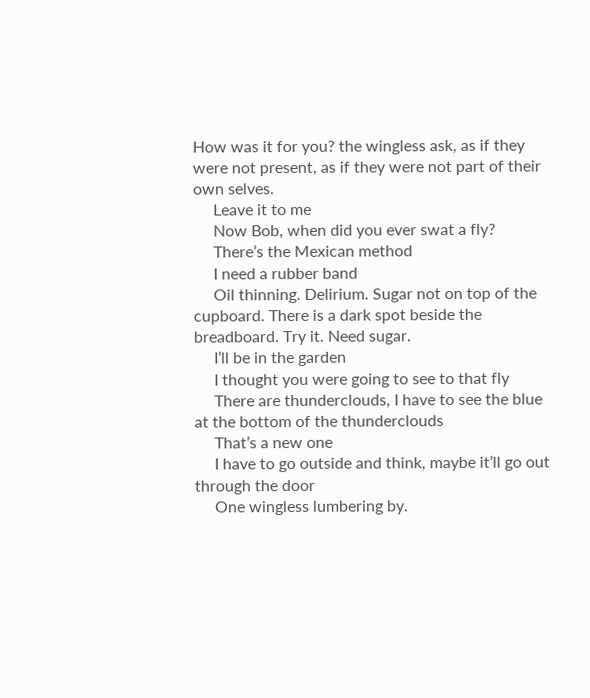How was it for you? the wingless ask, as if they were not present, as if they were not part of their own selves.
     Leave it to me
     Now Bob, when did you ever swat a fly?
     There’s the Mexican method
     I need a rubber band
     Oil thinning. Delirium. Sugar not on top of the cupboard. There is a dark spot beside the breadboard. Try it. Need sugar.
     I’ll be in the garden
     I thought you were going to see to that fly
     There are thunderclouds, I have to see the blue at the bottom of the thunderclouds
     That’s a new one
     I have to go outside and think, maybe it’ll go out through the door
     One wingless lumbering by.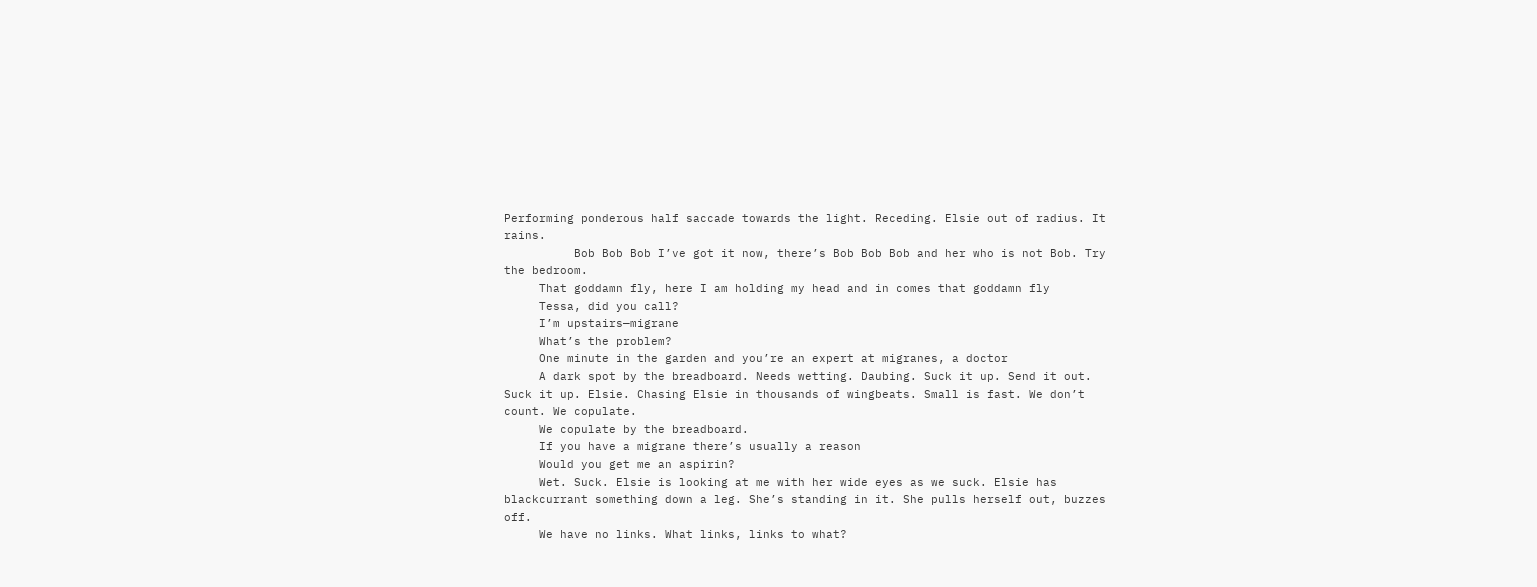Performing ponderous half saccade towards the light. Receding. Elsie out of radius. It rains.
          Bob Bob Bob I’ve got it now, there’s Bob Bob Bob and her who is not Bob. Try the bedroom.
     That goddamn fly, here I am holding my head and in comes that goddamn fly
     Tessa, did you call?
     I’m upstairs—migrane
     What’s the problem?
     One minute in the garden and you’re an expert at migranes, a doctor
     A dark spot by the breadboard. Needs wetting. Daubing. Suck it up. Send it out. Suck it up. Elsie. Chasing Elsie in thousands of wingbeats. Small is fast. We don’t count. We copulate.
     We copulate by the breadboard.
     If you have a migrane there’s usually a reason
     Would you get me an aspirin?
     Wet. Suck. Elsie is looking at me with her wide eyes as we suck. Elsie has blackcurrant something down a leg. She’s standing in it. She pulls herself out, buzzes off.
     We have no links. What links, links to what?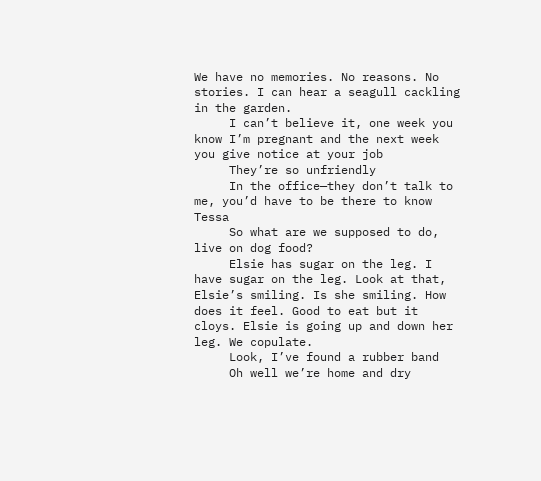We have no memories. No reasons. No stories. I can hear a seagull cackling in the garden.
     I can’t believe it, one week you know I’m pregnant and the next week you give notice at your job
     They’re so unfriendly
     In the office—they don’t talk to me, you’d have to be there to know Tessa
     So what are we supposed to do, live on dog food?
     Elsie has sugar on the leg. I have sugar on the leg. Look at that, Elsie’s smiling. Is she smiling. How does it feel. Good to eat but it cloys. Elsie is going up and down her leg. We copulate.
     Look, I’ve found a rubber band
     Oh well we’re home and dry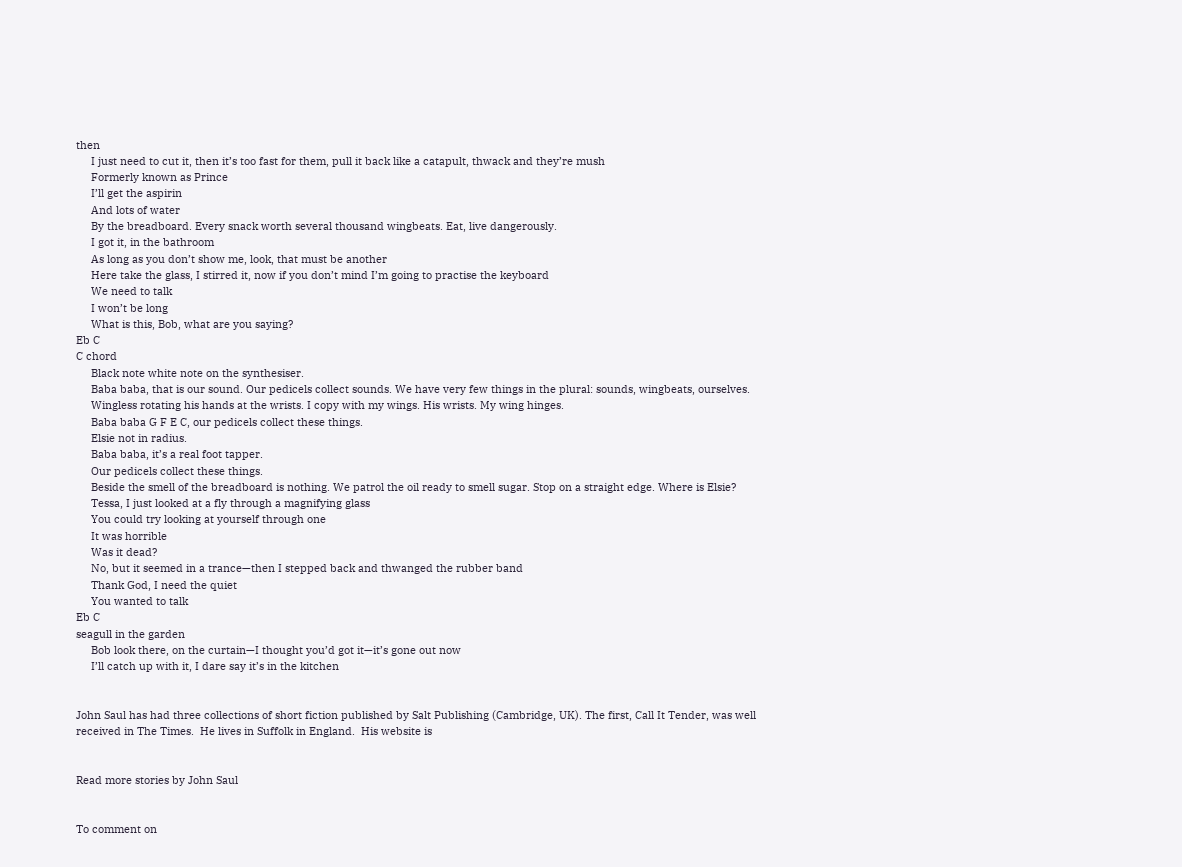then
     I just need to cut it, then it’s too fast for them, pull it back like a catapult, thwack and they’re mush
     Formerly known as Prince
     I’ll get the aspirin
     And lots of water
     By the breadboard. Every snack worth several thousand wingbeats. Eat, live dangerously.
     I got it, in the bathroom
     As long as you don’t show me, look, that must be another
     Here take the glass, I stirred it, now if you don’t mind I’m going to practise the keyboard
     We need to talk
     I won’t be long
     What is this, Bob, what are you saying?
Eb C
C chord
     Black note white note on the synthesiser.
     Baba baba, that is our sound. Our pedicels collect sounds. We have very few things in the plural: sounds, wingbeats, ourselves.
     Wingless rotating his hands at the wrists. I copy with my wings. His wrists. My wing hinges.
     Baba baba G F E C, our pedicels collect these things.
     Elsie not in radius.
     Baba baba, it’s a real foot tapper.
     Our pedicels collect these things.
     Beside the smell of the breadboard is nothing. We patrol the oil ready to smell sugar. Stop on a straight edge. Where is Elsie?
     Tessa, I just looked at a fly through a magnifying glass
     You could try looking at yourself through one
     It was horrible
     Was it dead?
     No, but it seemed in a trance—then I stepped back and thwanged the rubber band
     Thank God, I need the quiet
     You wanted to talk
Eb C
seagull in the garden
     Bob look there, on the curtain—I thought you’d got it—it’s gone out now
     I’ll catch up with it, I dare say it’s in the kitchen


John Saul has had three collections of short fiction published by Salt Publishing (Cambridge, UK). The first, Call It Tender, was well received in The Times.  He lives in Suffolk in England.  His website is


Read more stories by John Saul


To comment on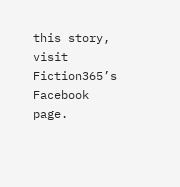this story, visit Fiction365’s Facebook page.